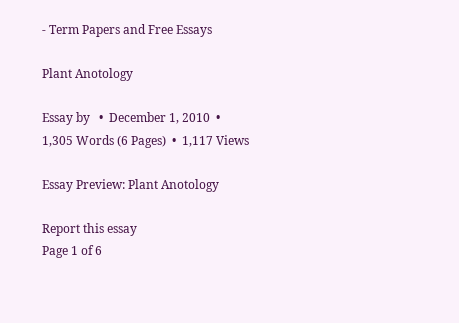- Term Papers and Free Essays

Plant Anotology

Essay by   •  December 1, 2010  •  1,305 Words (6 Pages)  •  1,117 Views

Essay Preview: Plant Anotology

Report this essay
Page 1 of 6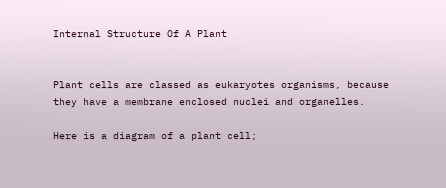Internal Structure Of A Plant


Plant cells are classed as eukaryotes organisms, because they have a membrane enclosed nuclei and organelles.

Here is a diagram of a plant cell;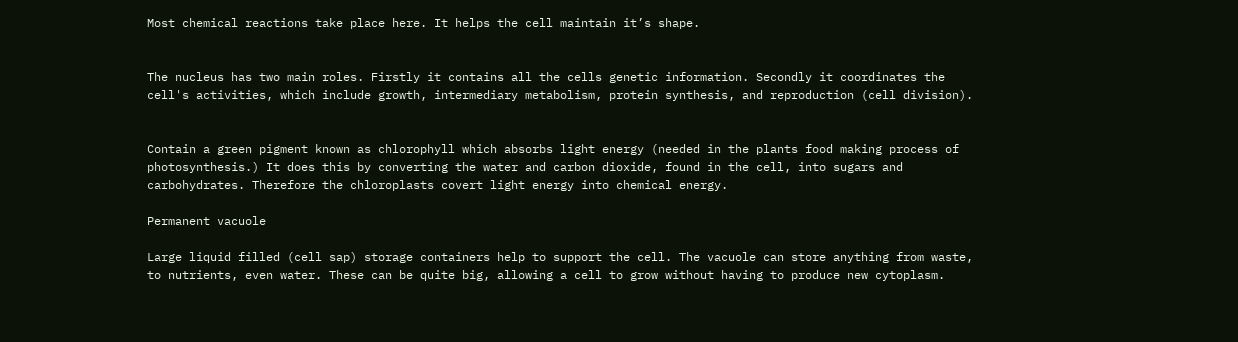Most chemical reactions take place here. It helps the cell maintain it’s shape.


The nucleus has two main roles. Firstly it contains all the cells genetic information. Secondly it coordinates the cell's activities, which include growth, intermediary metabolism, protein synthesis, and reproduction (cell division).


Contain a green pigment known as chlorophyll which absorbs light energy (needed in the plants food making process of photosynthesis.) It does this by converting the water and carbon dioxide, found in the cell, into sugars and carbohydrates. Therefore the chloroplasts covert light energy into chemical energy.

Permanent vacuole

Large liquid filled (cell sap) storage containers help to support the cell. The vacuole can store anything from waste, to nutrients, even water. These can be quite big, allowing a cell to grow without having to produce new cytoplasm.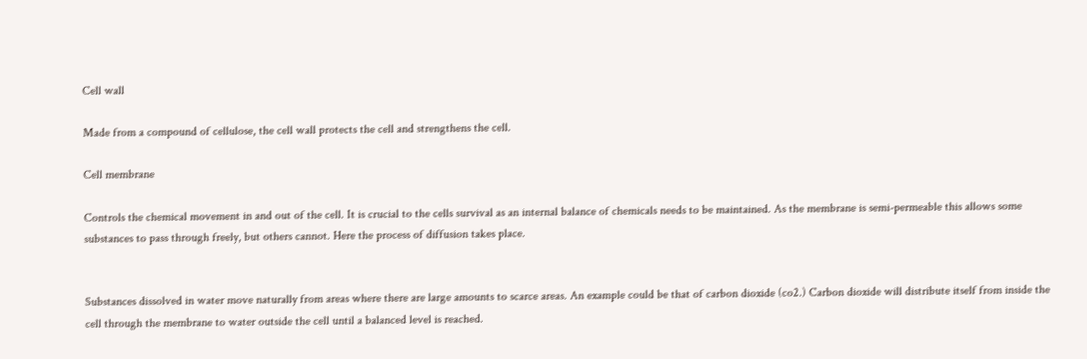Cell wall

Made from a compound of cellulose, the cell wall protects the cell and strengthens the cell.

Cell membrane

Controls the chemical movement in and out of the cell. It is crucial to the cells survival as an internal balance of chemicals needs to be maintained. As the membrane is semi-permeable this allows some substances to pass through freely, but others cannot. Here the process of diffusion takes place.


Substances dissolved in water move naturally from areas where there are large amounts to scarce areas. An example could be that of carbon dioxide (co2.) Carbon dioxide will distribute itself from inside the cell through the membrane to water outside the cell until a balanced level is reached.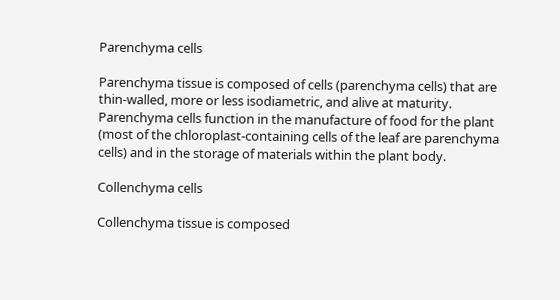Parenchyma cells

Parenchyma tissue is composed of cells (parenchyma cells) that are thin-walled, more or less isodiametric, and alive at maturity. Parenchyma cells function in the manufacture of food for the plant (most of the chloroplast-containing cells of the leaf are parenchyma cells) and in the storage of materials within the plant body.

Collenchyma cells

Collenchyma tissue is composed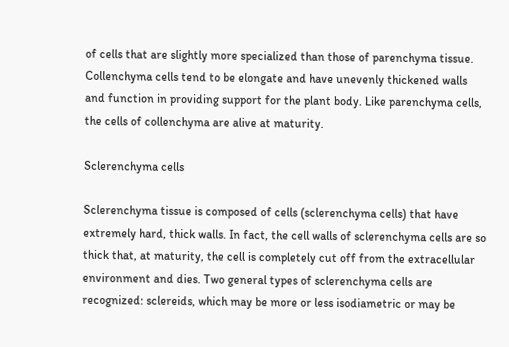of cells that are slightly more specialized than those of parenchyma tissue. Collenchyma cells tend to be elongate and have unevenly thickened walls and function in providing support for the plant body. Like parenchyma cells, the cells of collenchyma are alive at maturity.

Sclerenchyma cells

Sclerenchyma tissue is composed of cells (sclerenchyma cells) that have extremely hard, thick walls. In fact, the cell walls of sclerenchyma cells are so thick that, at maturity, the cell is completely cut off from the extracellular environment and dies. Two general types of sclerenchyma cells are recognized: sclereids, which may be more or less isodiametric or may be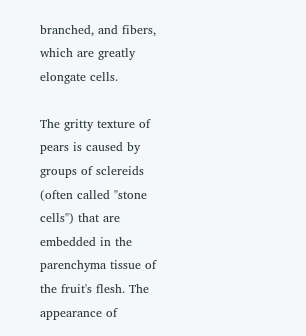branched, and fibers, which are greatly elongate cells.

The gritty texture of pears is caused by groups of sclereids (often called "stone cells") that are embedded in the parenchyma tissue of the fruit's flesh. The appearance of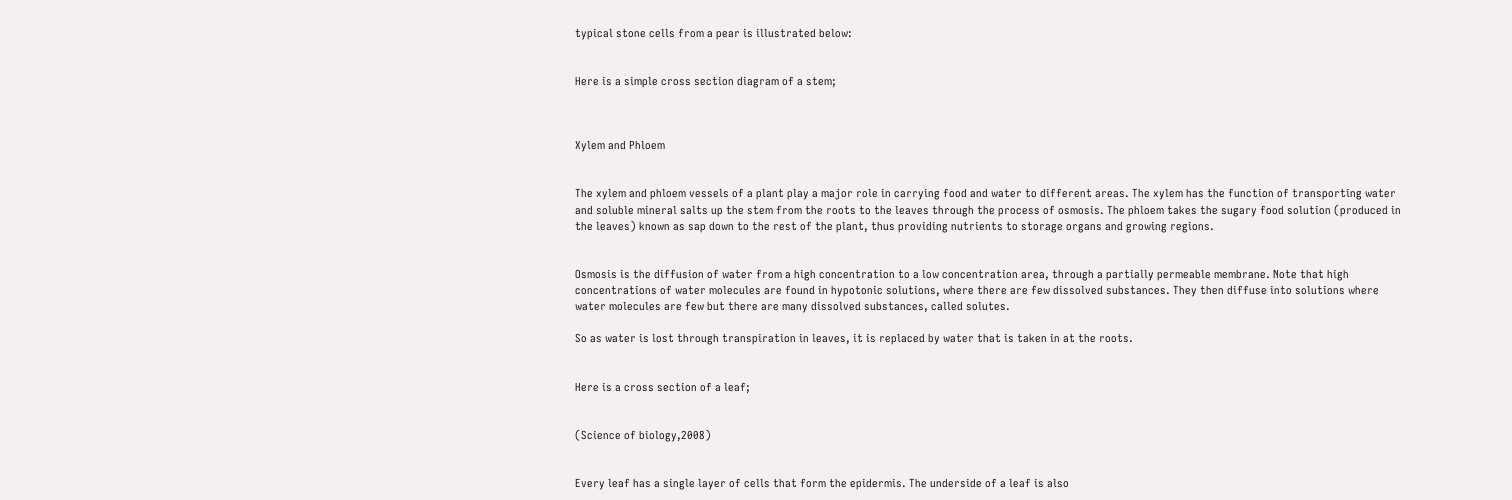typical stone cells from a pear is illustrated below:


Here is a simple cross section diagram of a stem;



Xylem and Phloem


The xylem and phloem vessels of a plant play a major role in carrying food and water to different areas. The xylem has the function of transporting water and soluble mineral salts up the stem from the roots to the leaves through the process of osmosis. The phloem takes the sugary food solution (produced in the leaves) known as sap down to the rest of the plant, thus providing nutrients to storage organs and growing regions.


Osmosis is the diffusion of water from a high concentration to a low concentration area, through a partially permeable membrane. Note that high concentrations of water molecules are found in hypotonic solutions, where there are few dissolved substances. They then diffuse into solutions where water molecules are few but there are many dissolved substances, called solutes.

So as water is lost through transpiration in leaves, it is replaced by water that is taken in at the roots.


Here is a cross section of a leaf;


(Science of biology,2008)


Every leaf has a single layer of cells that form the epidermis. The underside of a leaf is also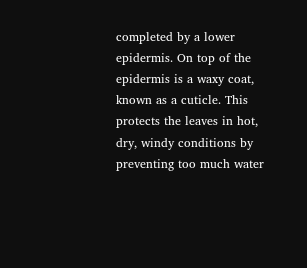completed by a lower epidermis. On top of the epidermis is a waxy coat, known as a cuticle. This protects the leaves in hot, dry, windy conditions by preventing too much water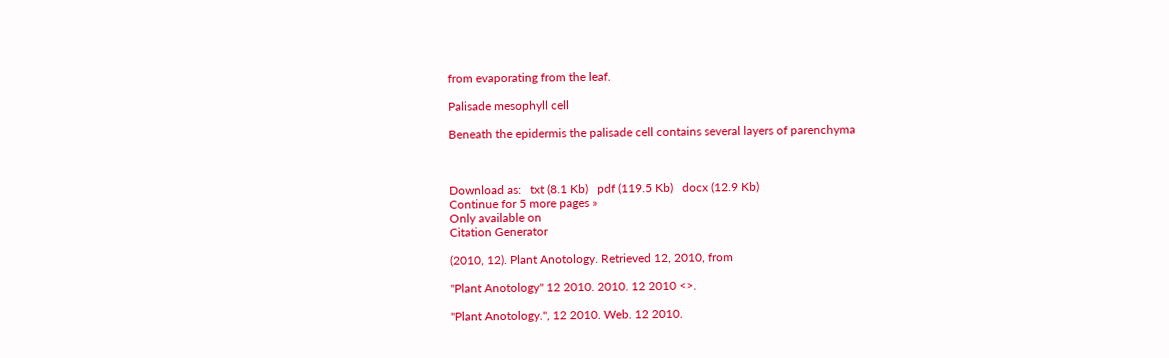from evaporating from the leaf.

Palisade mesophyll cell

Beneath the epidermis the palisade cell contains several layers of parenchyma



Download as:   txt (8.1 Kb)   pdf (119.5 Kb)   docx (12.9 Kb)
Continue for 5 more pages »
Only available on
Citation Generator

(2010, 12). Plant Anotology. Retrieved 12, 2010, from

"Plant Anotology" 12 2010. 2010. 12 2010 <>.

"Plant Anotology.", 12 2010. Web. 12 2010.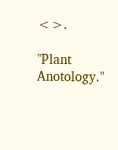<>.

"Plant Anotology."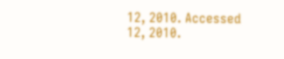12, 2010. Accessed 12, 2010.